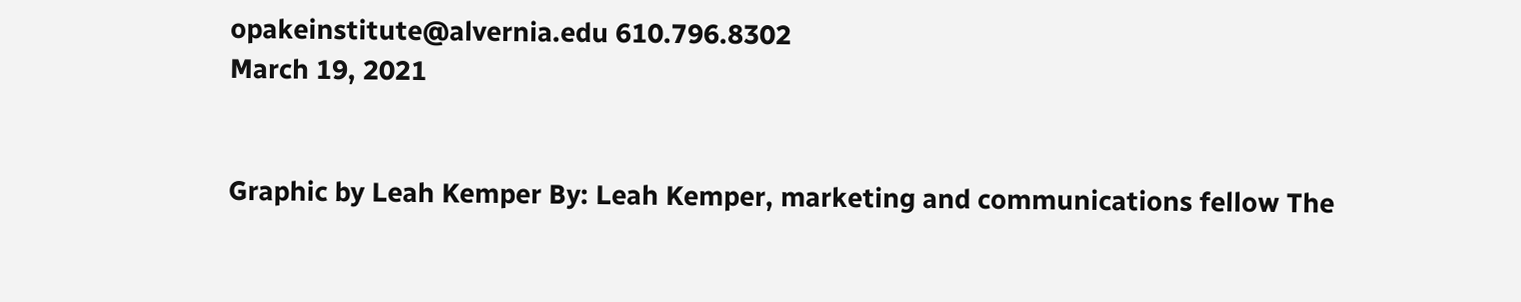opakeinstitute@alvernia.edu 610.796.8302
March 19, 2021


Graphic by Leah Kemper By: Leah Kemper, marketing and communications fellow The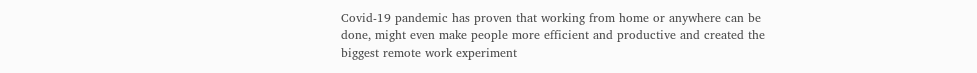Covid-19 pandemic has proven that working from home or anywhere can be done, might even make people more efficient and productive and created the biggest remote work experiment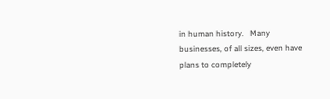in human history.   Many businesses, of all sizes, even have plans to completely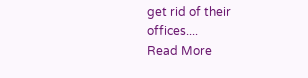get rid of their offices....
Read More